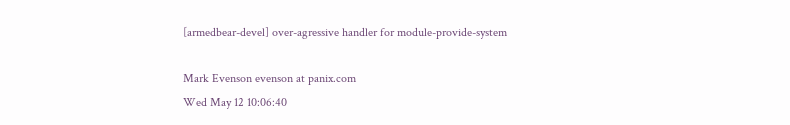[armedbear-devel] over-agressive handler for module-provide-system

Mark Evenson evenson at panix.com
Wed May 12 10:06:40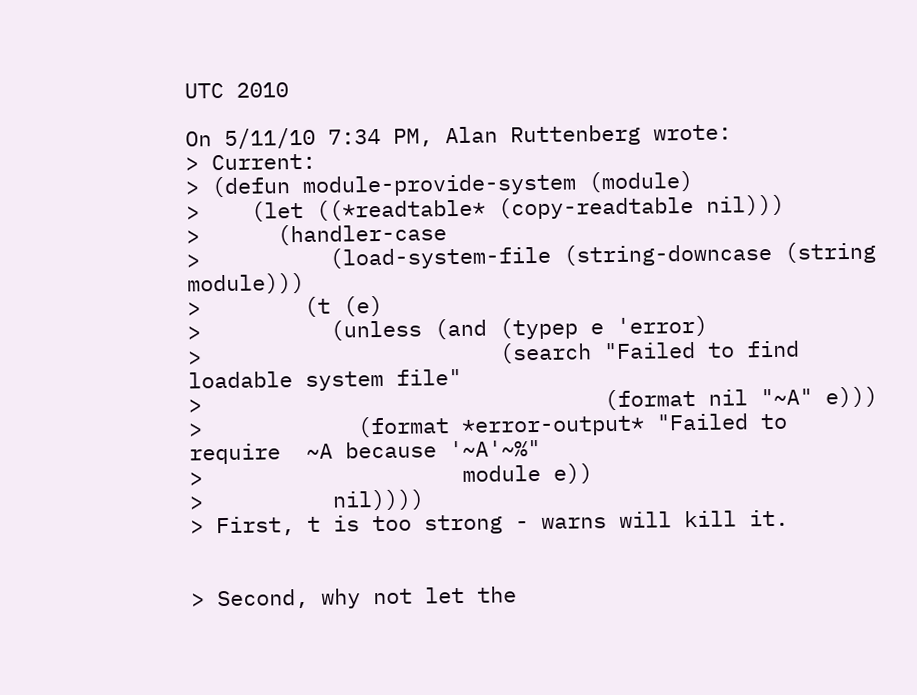UTC 2010

On 5/11/10 7:34 PM, Alan Ruttenberg wrote:
> Current:
> (defun module-provide-system (module)
>    (let ((*readtable* (copy-readtable nil)))
>      (handler-case
>          (load-system-file (string-downcase (string module)))
>        (t (e)
>          (unless (and (typep e 'error)
>                       (search "Failed to find loadable system file"
>                               (format nil "~A" e)))
>            (format *error-output* "Failed to require  ~A because '~A'~%"
>                    module e))
>          nil))))
> First, t is too strong - warns will kill it.


> Second, why not let the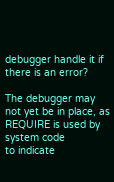debugger handle it if there is an error?

The debugger may not yet be in place, as REQUIRE is used by system code
to indicate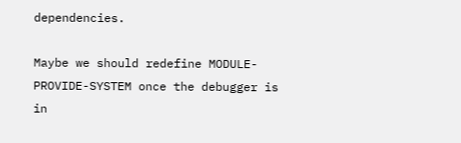dependencies.

Maybe we should redefine MODULE-PROVIDE-SYSTEM once the debugger is in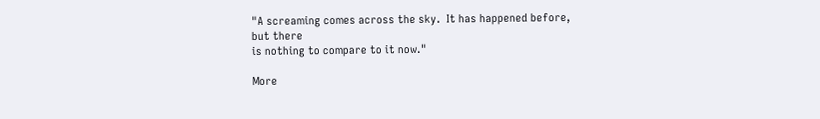"A screaming comes across the sky.  It has happened before, but there
is nothing to compare to it now."

More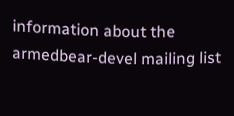information about the armedbear-devel mailing list